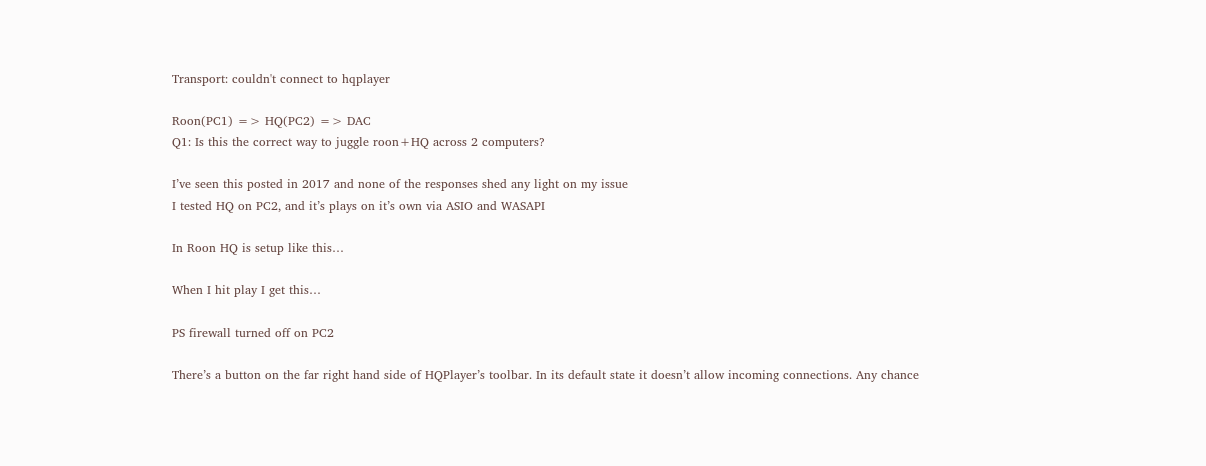Transport: couldn't connect to hqplayer

Roon(PC1) => HQ(PC2) => DAC
Q1: Is this the correct way to juggle roon+HQ across 2 computers?

I’ve seen this posted in 2017 and none of the responses shed any light on my issue
I tested HQ on PC2, and it’s plays on it’s own via ASIO and WASAPI

In Roon HQ is setup like this…

When I hit play I get this…

PS firewall turned off on PC2

There’s a button on the far right hand side of HQPlayer’s toolbar. In its default state it doesn’t allow incoming connections. Any chance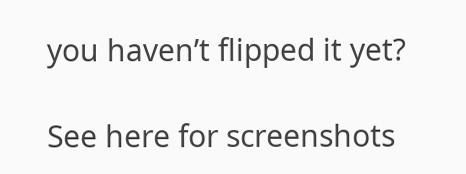you haven’t flipped it yet?

See here for screenshots